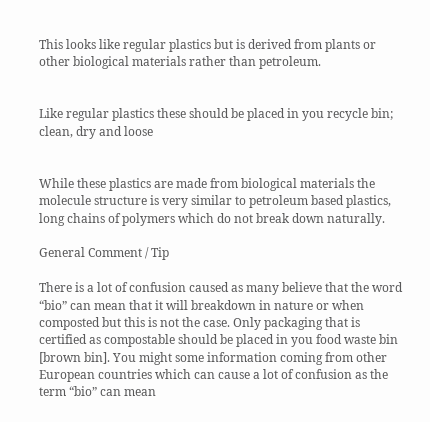This looks like regular plastics but is derived from plants or other biological materials rather than petroleum.


Like regular plastics these should be placed in you recycle bin; clean, dry and loose


While these plastics are made from biological materials the molecule structure is very similar to petroleum based plastics, long chains of polymers which do not break down naturally.

General Comment / Tip

There is a lot of confusion caused as many believe that the word “bio” can mean that it will breakdown in nature or when composted but this is not the case. Only packaging that is certified as compostable should be placed in you food waste bin [brown bin]. You might some information coming from other European countries which can cause a lot of confusion as the term “bio” can mean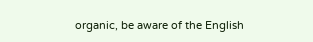organic, be aware of the English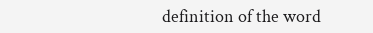definition of the word